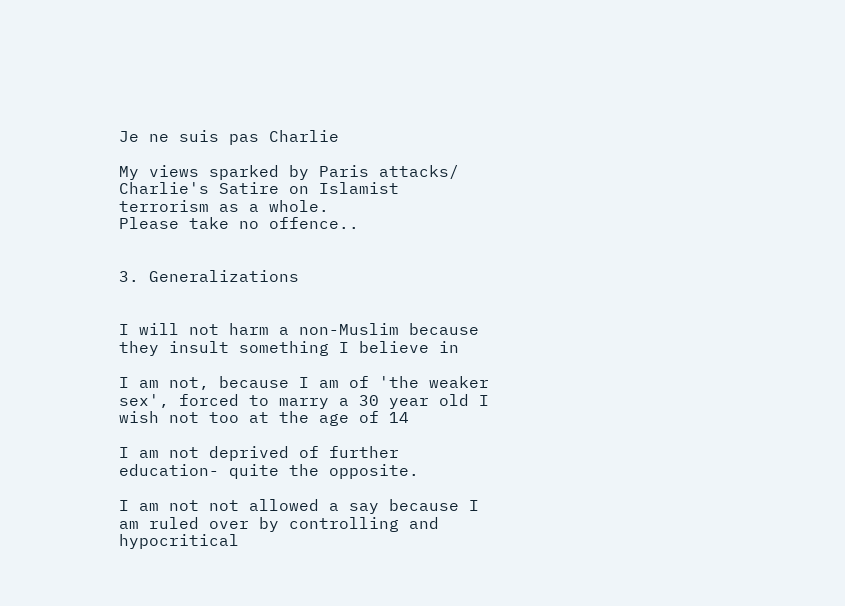Je ne suis pas Charlie

My views sparked by Paris attacks/ Charlie's Satire on Islamist terrorism as a whole.
Please take no offence..


3. Generalizations


I will not harm a non-Muslim because they insult something I believe in

I am not, because I am of 'the weaker sex', forced to marry a 30 year old I wish not too at the age of 14

I am not deprived of further education- quite the opposite.

I am not not allowed a say because I am ruled over by controlling and hypocritical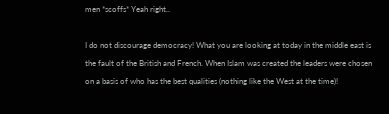men *scoffs* Yeah right..

I do not discourage democracy! What you are looking at today in the middle east is the fault of the British and French. When Islam was created the leaders were chosen on a basis of who has the best qualities (nothing like the West at the time)!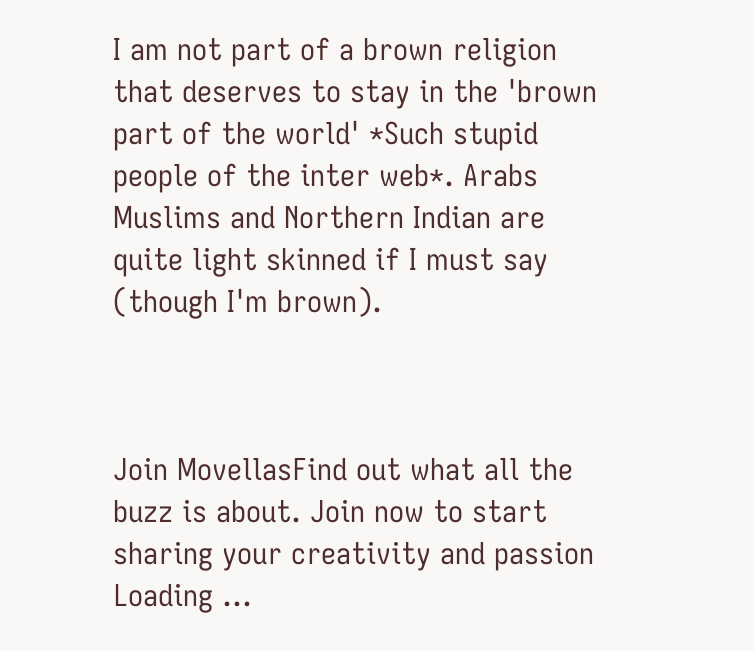I am not part of a brown religion that deserves to stay in the 'brown part of the world' *Such stupid people of the inter web*. Arabs Muslims and Northern Indian are quite light skinned if I must say (though I'm brown).



Join MovellasFind out what all the buzz is about. Join now to start sharing your creativity and passion
Loading ...